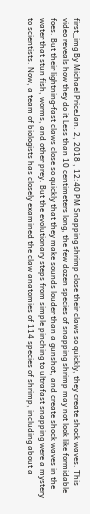first_img By Michael PriceJan. 2, 2018 , 12:40 PM Snapping shrimp close their claws so quickly, they create shock waves. This video reveals how they do it Less than 10 centimeters long, the few dozen species of snapping shrimp may not look like formidable foes. But their lightning-fast claws close so quickly that they make sounds louder than a gunshot, and create shock waves in the water that stun fish, worms, and other prey. But the evolutionary steps from simple pinching to ultrafast snapping were a mystery to scientists. Now, a team of biologists has closely examined the claw anatomies of 114 species of shrimp, including about a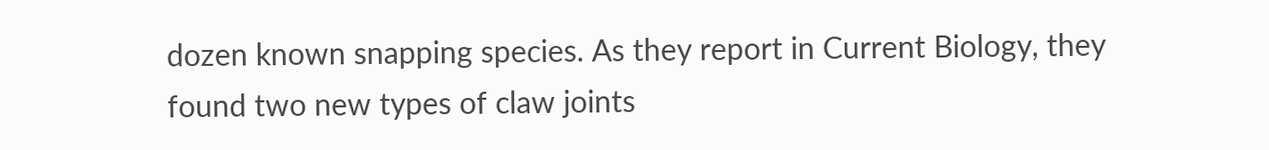dozen known snapping species. As they report in Current Biology, they found two new types of claw joints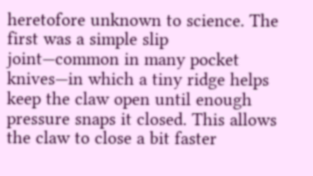heretofore unknown to science. The first was a simple slip joint—common in many pocket knives—in which a tiny ridge helps keep the claw open until enough pressure snaps it closed. This allows the claw to close a bit faster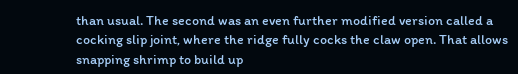than usual. The second was an even further modified version called a cocking slip joint, where the ridge fully cocks the claw open. That allows snapping shrimp to build up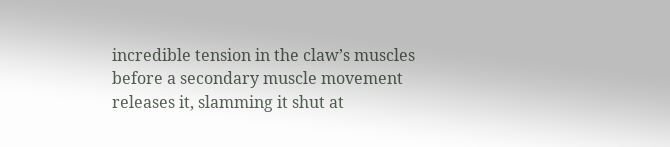incredible tension in the claw’s muscles before a secondary muscle movement releases it, slamming it shut at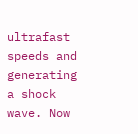ultrafast speeds and generating a shock wave. Now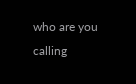who are you calling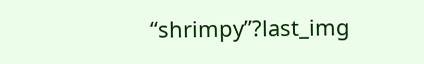“shrimpy”?last_img